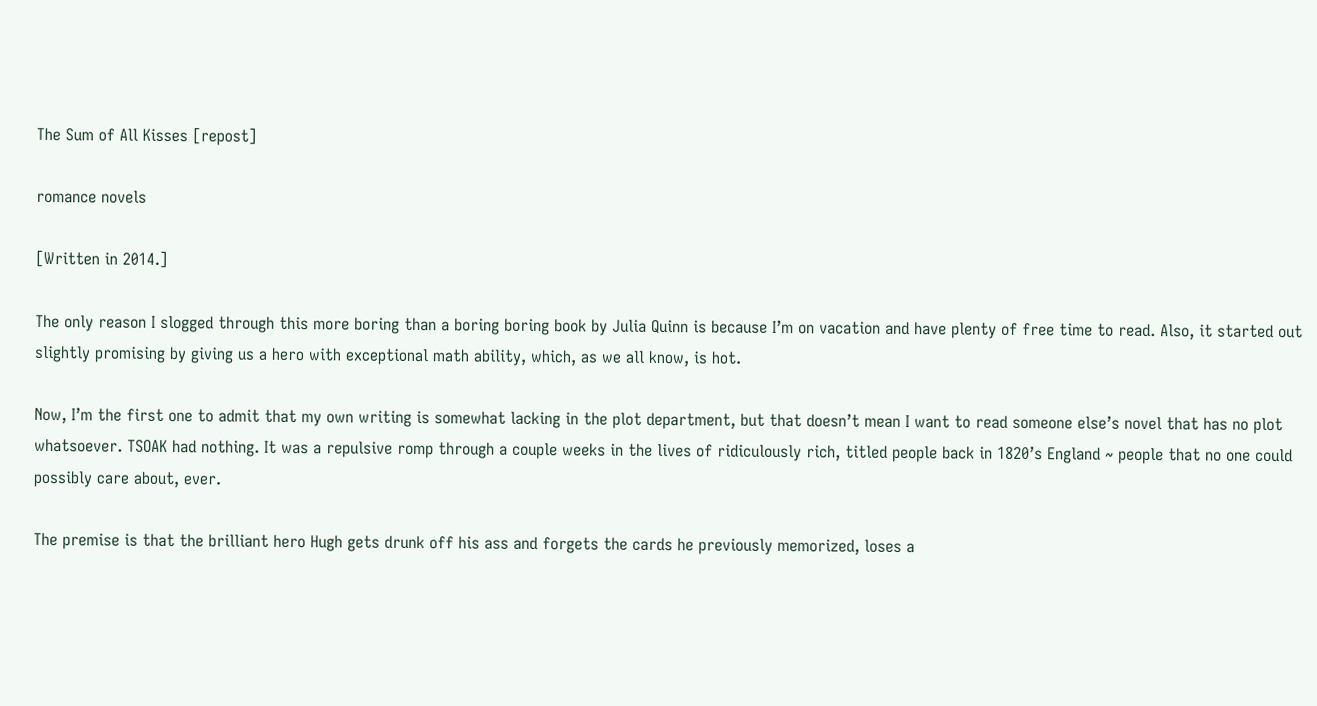The Sum of All Kisses [repost]

romance novels

[Written in 2014.]

The only reason I slogged through this more boring than a boring boring book by Julia Quinn is because I’m on vacation and have plenty of free time to read. Also, it started out slightly promising by giving us a hero with exceptional math ability, which, as we all know, is hot.

Now, I’m the first one to admit that my own writing is somewhat lacking in the plot department, but that doesn’t mean I want to read someone else’s novel that has no plot whatsoever. TSOAK had nothing. It was a repulsive romp through a couple weeks in the lives of ridiculously rich, titled people back in 1820’s England ~ people that no one could possibly care about, ever.

The premise is that the brilliant hero Hugh gets drunk off his ass and forgets the cards he previously memorized, loses a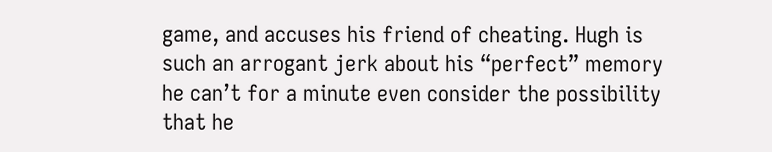game, and accuses his friend of cheating. Hugh is such an arrogant jerk about his “perfect” memory he can’t for a minute even consider the possibility that he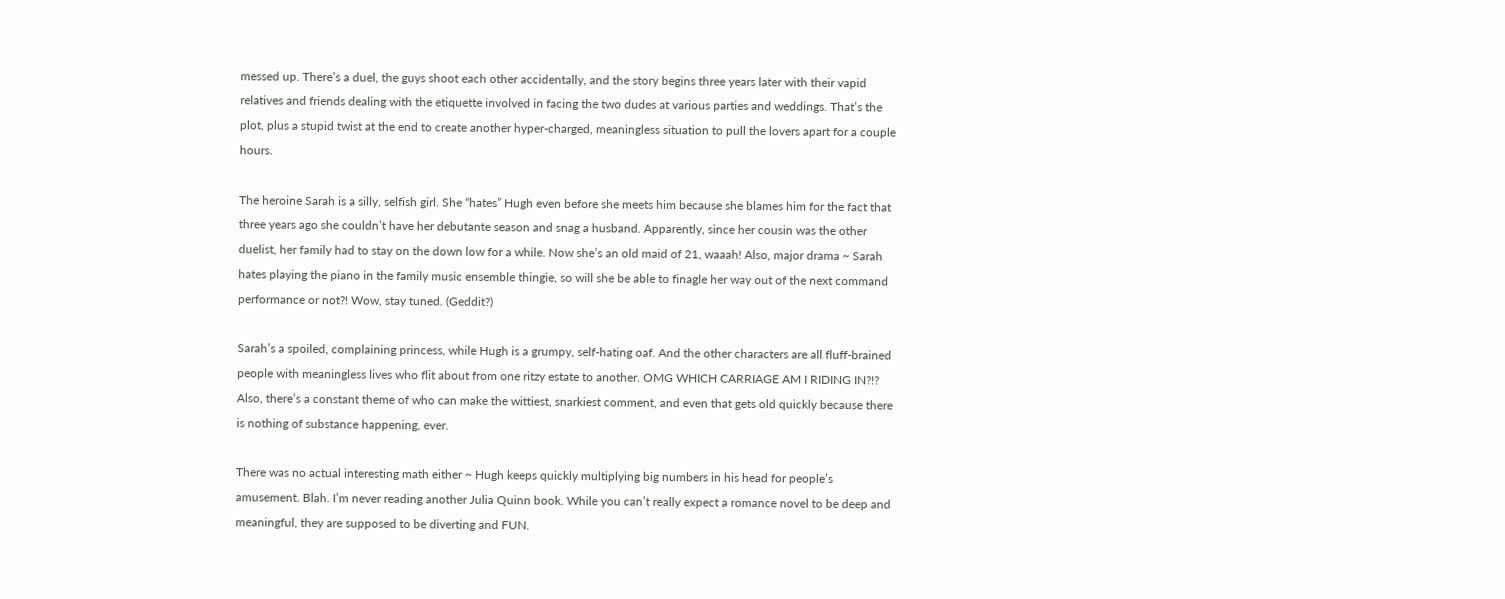messed up. There’s a duel, the guys shoot each other accidentally, and the story begins three years later with their vapid relatives and friends dealing with the etiquette involved in facing the two dudes at various parties and weddings. That’s the plot, plus a stupid twist at the end to create another hyper-charged, meaningless situation to pull the lovers apart for a couple hours.

The heroine Sarah is a silly, selfish girl. She “hates” Hugh even before she meets him because she blames him for the fact that three years ago she couldn’t have her debutante season and snag a husband. Apparently, since her cousin was the other duelist, her family had to stay on the down low for a while. Now she’s an old maid of 21, waaah! Also, major drama ~ Sarah hates playing the piano in the family music ensemble thingie, so will she be able to finagle her way out of the next command performance or not?! Wow, stay tuned. (Geddit?)

Sarah’s a spoiled, complaining princess, while Hugh is a grumpy, self-hating oaf. And the other characters are all fluff-brained people with meaningless lives who flit about from one ritzy estate to another. OMG WHICH CARRIAGE AM I RIDING IN?!? Also, there’s a constant theme of who can make the wittiest, snarkiest comment, and even that gets old quickly because there is nothing of substance happening, ever.

There was no actual interesting math either ~ Hugh keeps quickly multiplying big numbers in his head for people’s amusement. Blah. I’m never reading another Julia Quinn book. While you can’t really expect a romance novel to be deep and meaningful, they are supposed to be diverting and FUN.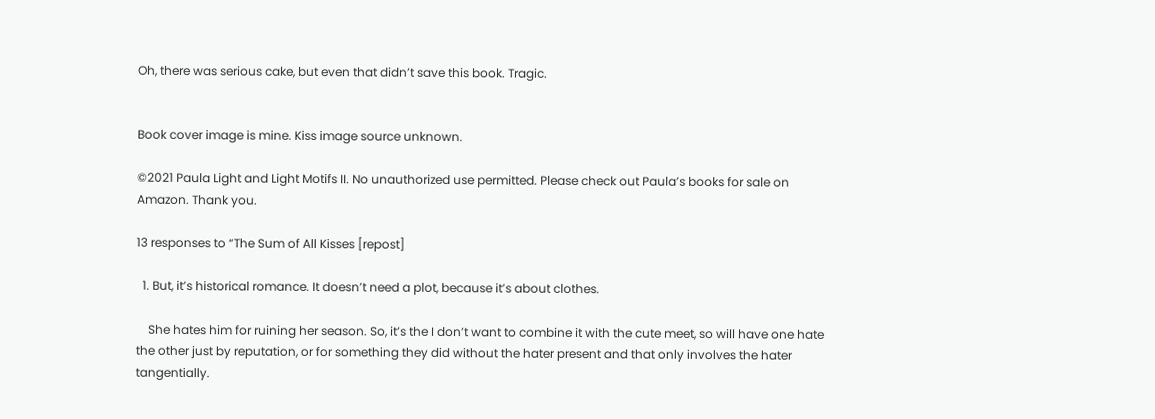Oh, there was serious cake, but even that didn’t save this book. Tragic.


Book cover image is mine. Kiss image source unknown.

©2021 Paula Light and Light Motifs II. No unauthorized use permitted. Please check out Paula’s books for sale on Amazon. Thank you.

13 responses to “The Sum of All Kisses [repost]

  1. But, it’s historical romance. It doesn’t need a plot, because it’s about clothes.

    She hates him for ruining her season. So, it’s the I don’t want to combine it with the cute meet, so will have one hate the other just by reputation, or for something they did without the hater present and that only involves the hater tangentially.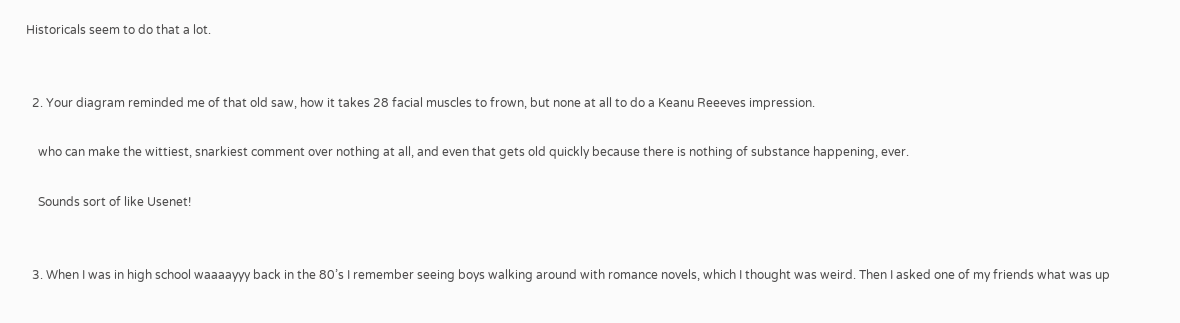Historicals seem to do that a lot.


  2. Your diagram reminded me of that old saw, how it takes 28 facial muscles to frown, but none at all to do a Keanu Reeeves impression.

    who can make the wittiest, snarkiest comment over nothing at all, and even that gets old quickly because there is nothing of substance happening, ever.

    Sounds sort of like Usenet!


  3. When I was in high school waaaayyy back in the 80’s I remember seeing boys walking around with romance novels, which I thought was weird. Then I asked one of my friends what was up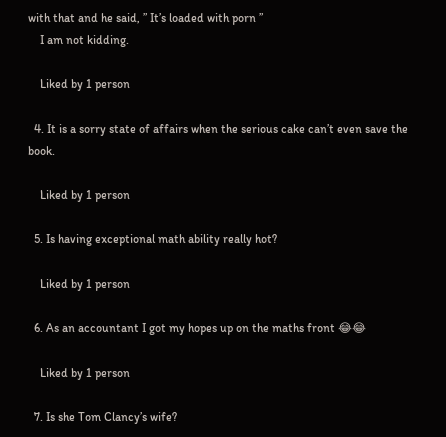with that and he said, ” It’s loaded with porn ”
    I am not kidding.

    Liked by 1 person

  4. It is a sorry state of affairs when the serious cake can’t even save the book.

    Liked by 1 person

  5. Is having exceptional math ability really hot?

    Liked by 1 person

  6. As an accountant I got my hopes up on the maths front 😂😂

    Liked by 1 person

  7. Is she Tom Clancy’s wife?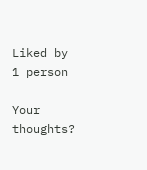Liked by 1 person

Your thoughts?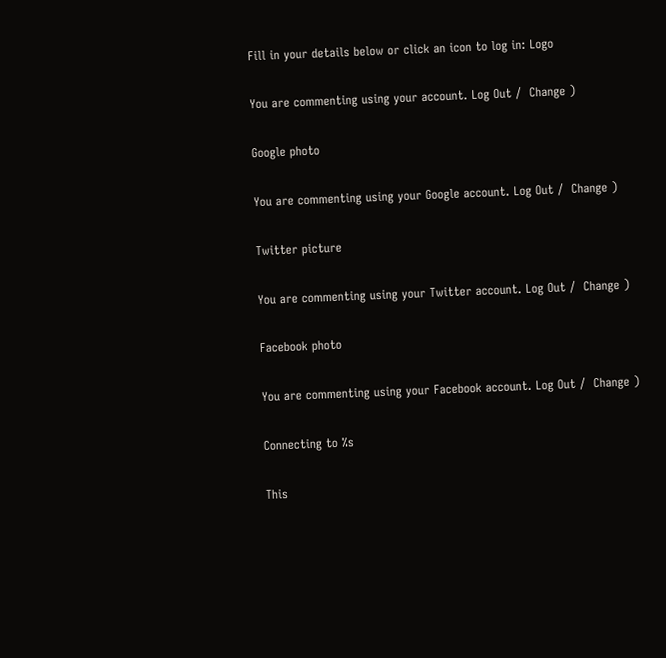Fill in your details below or click an icon to log in: Logo

You are commenting using your account. Log Out /  Change )

Google photo

You are commenting using your Google account. Log Out /  Change )

Twitter picture

You are commenting using your Twitter account. Log Out /  Change )

Facebook photo

You are commenting using your Facebook account. Log Out /  Change )

Connecting to %s

This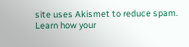site uses Akismet to reduce spam. Learn how your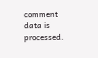comment data is processed.